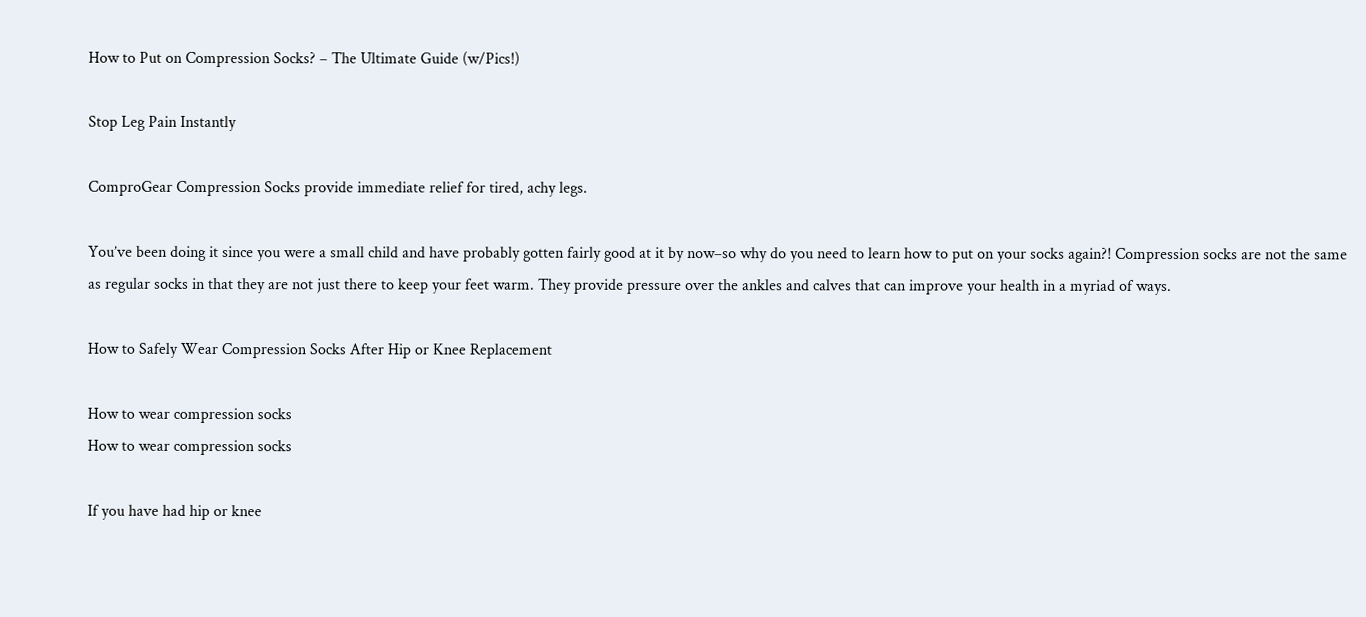How to Put on Compression Socks? – The Ultimate Guide (w/Pics!)

Stop Leg Pain Instantly

ComproGear Compression Socks provide immediate relief for tired, achy legs.

You’ve been doing it since you were a small child and have probably gotten fairly good at it by now–so why do you need to learn how to put on your socks again?! Compression socks are not the same as regular socks in that they are not just there to keep your feet warm. They provide pressure over the ankles and calves that can improve your health in a myriad of ways.

How to Safely Wear Compression Socks After Hip or Knee Replacement

How to wear compression socks
How to wear compression socks

If you have had hip or knee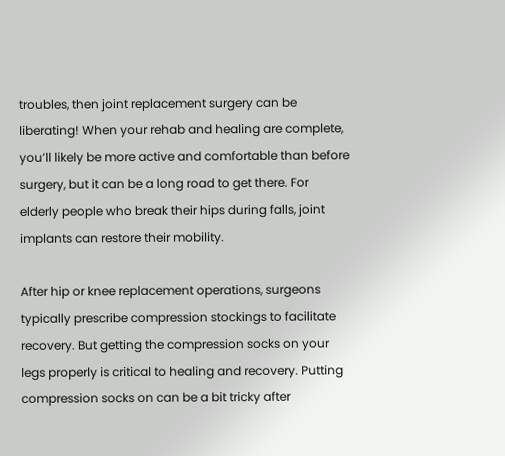troubles, then joint replacement surgery can be liberating! When your rehab and healing are complete, you’ll likely be more active and comfortable than before surgery, but it can be a long road to get there. For elderly people who break their hips during falls, joint implants can restore their mobility.

After hip or knee replacement operations, surgeons typically prescribe compression stockings to facilitate recovery. But getting the compression socks on your legs properly is critical to healing and recovery. Putting compression socks on can be a bit tricky after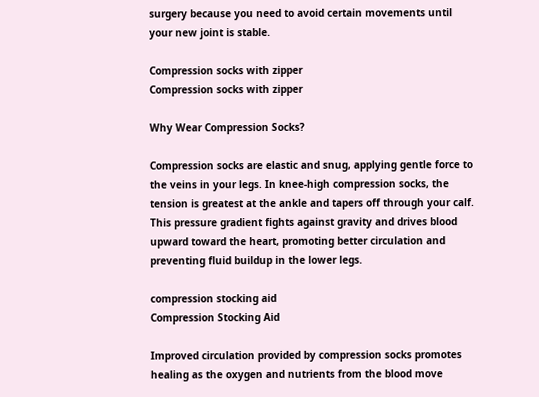surgery because you need to avoid certain movements until your new joint is stable.

Compression socks with zipper
Compression socks with zipper

Why Wear Compression Socks?

Compression socks are elastic and snug, applying gentle force to the veins in your legs. In knee-high compression socks, the tension is greatest at the ankle and tapers off through your calf. This pressure gradient fights against gravity and drives blood upward toward the heart, promoting better circulation and preventing fluid buildup in the lower legs.

compression stocking aid
Compression Stocking Aid

Improved circulation provided by compression socks promotes healing as the oxygen and nutrients from the blood move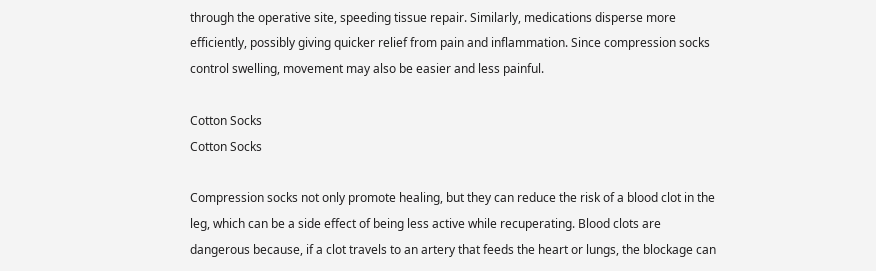through the operative site, speeding tissue repair. Similarly, medications disperse more efficiently, possibly giving quicker relief from pain and inflammation. Since compression socks control swelling, movement may also be easier and less painful.

Cotton Socks
Cotton Socks

Compression socks not only promote healing, but they can reduce the risk of a blood clot in the leg, which can be a side effect of being less active while recuperating. Blood clots are dangerous because, if a clot travels to an artery that feeds the heart or lungs, the blockage can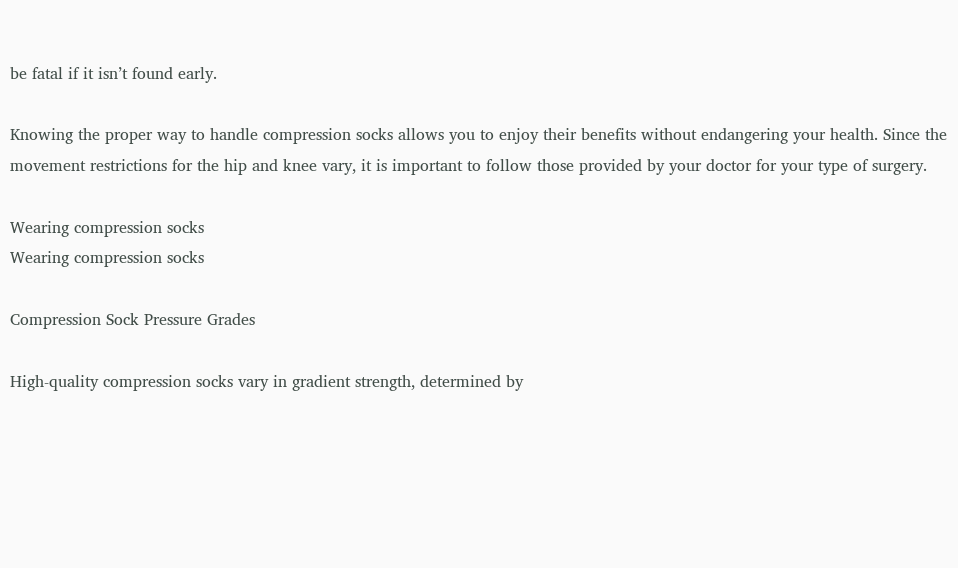be fatal if it isn’t found early.

Knowing the proper way to handle compression socks allows you to enjoy their benefits without endangering your health. Since the movement restrictions for the hip and knee vary, it is important to follow those provided by your doctor for your type of surgery.

Wearing compression socks
Wearing compression socks

Compression Sock Pressure Grades

High-quality compression socks vary in gradient strength, determined by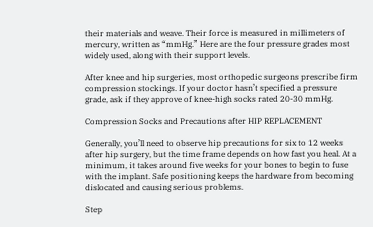their materials and weave. Their force is measured in millimeters of mercury, written as “mmHg.” Here are the four pressure grades most widely used, along with their support levels.

After knee and hip surgeries, most orthopedic surgeons prescribe firm compression stockings. If your doctor hasn’t specified a pressure grade, ask if they approve of knee-high socks rated 20-30 mmHg.

Compression Socks and Precautions after HIP REPLACEMENT

Generally, you’ll need to observe hip precautions for six to 12 weeks after hip surgery, but the time frame depends on how fast you heal. At a minimum, it takes around five weeks for your bones to begin to fuse with the implant. Safe positioning keeps the hardware from becoming dislocated and causing serious problems.

Step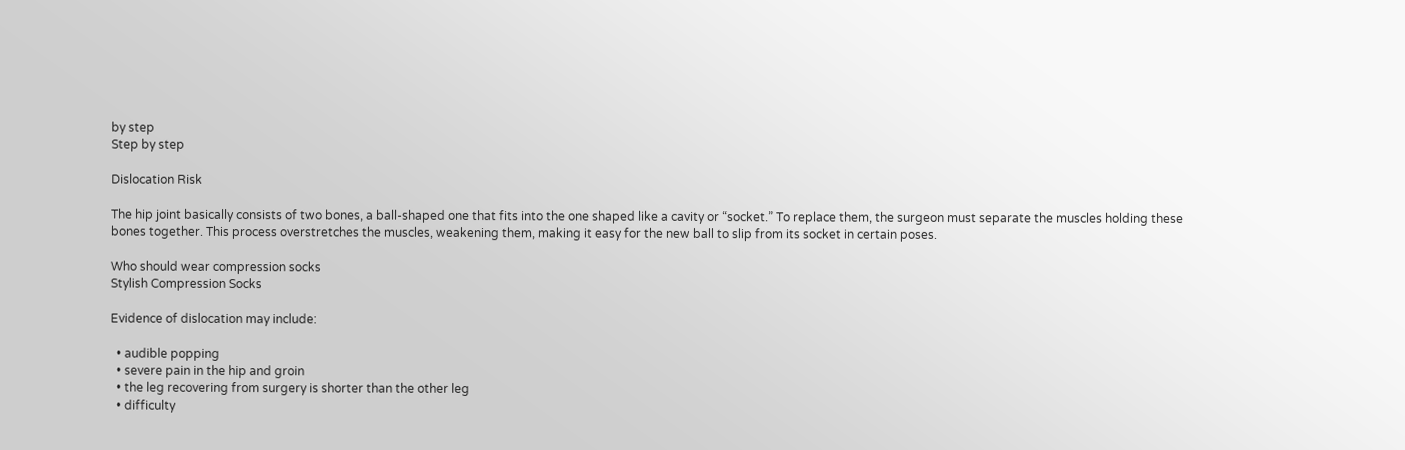by step
Step by step

Dislocation Risk

The hip joint basically consists of two bones, a ball-shaped one that fits into the one shaped like a cavity or “socket.” To replace them, the surgeon must separate the muscles holding these bones together. This process overstretches the muscles, weakening them, making it easy for the new ball to slip from its socket in certain poses.

Who should wear compression socks
Stylish Compression Socks

Evidence of dislocation may include:

  • audible popping
  • severe pain in the hip and groin
  • the leg recovering from surgery is shorter than the other leg
  • difficulty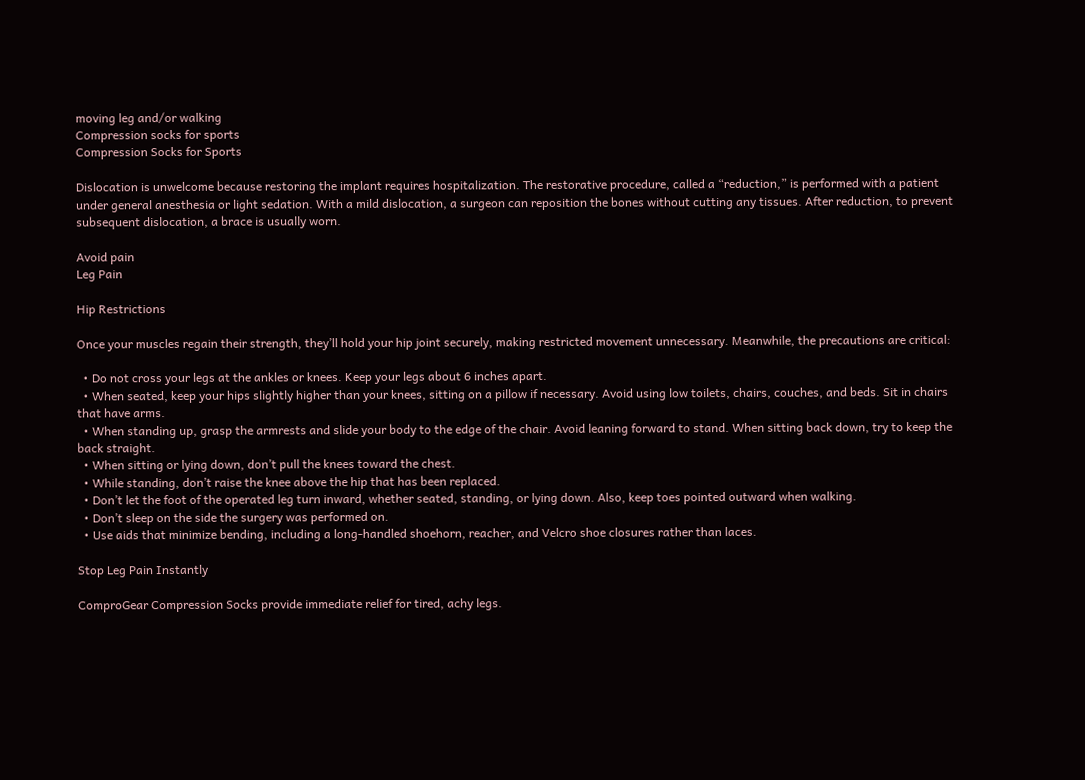moving leg and/or walking
Compression socks for sports
Compression Socks for Sports

Dislocation is unwelcome because restoring the implant requires hospitalization. The restorative procedure, called a “reduction,” is performed with a patient under general anesthesia or light sedation. With a mild dislocation, a surgeon can reposition the bones without cutting any tissues. After reduction, to prevent subsequent dislocation, a brace is usually worn.

Avoid pain
Leg Pain

Hip Restrictions

Once your muscles regain their strength, they’ll hold your hip joint securely, making restricted movement unnecessary. Meanwhile, the precautions are critical:

  • Do not cross your legs at the ankles or knees. Keep your legs about 6 inches apart.
  • When seated, keep your hips slightly higher than your knees, sitting on a pillow if necessary. Avoid using low toilets, chairs, couches, and beds. Sit in chairs that have arms.
  • When standing up, grasp the armrests and slide your body to the edge of the chair. Avoid leaning forward to stand. When sitting back down, try to keep the back straight.
  • When sitting or lying down, don’t pull the knees toward the chest.
  • While standing, don’t raise the knee above the hip that has been replaced.
  • Don’t let the foot of the operated leg turn inward, whether seated, standing, or lying down. Also, keep toes pointed outward when walking.
  • Don’t sleep on the side the surgery was performed on.
  • Use aids that minimize bending, including a long-handled shoehorn, reacher, and Velcro shoe closures rather than laces.

Stop Leg Pain Instantly

ComproGear Compression Socks provide immediate relief for tired, achy legs.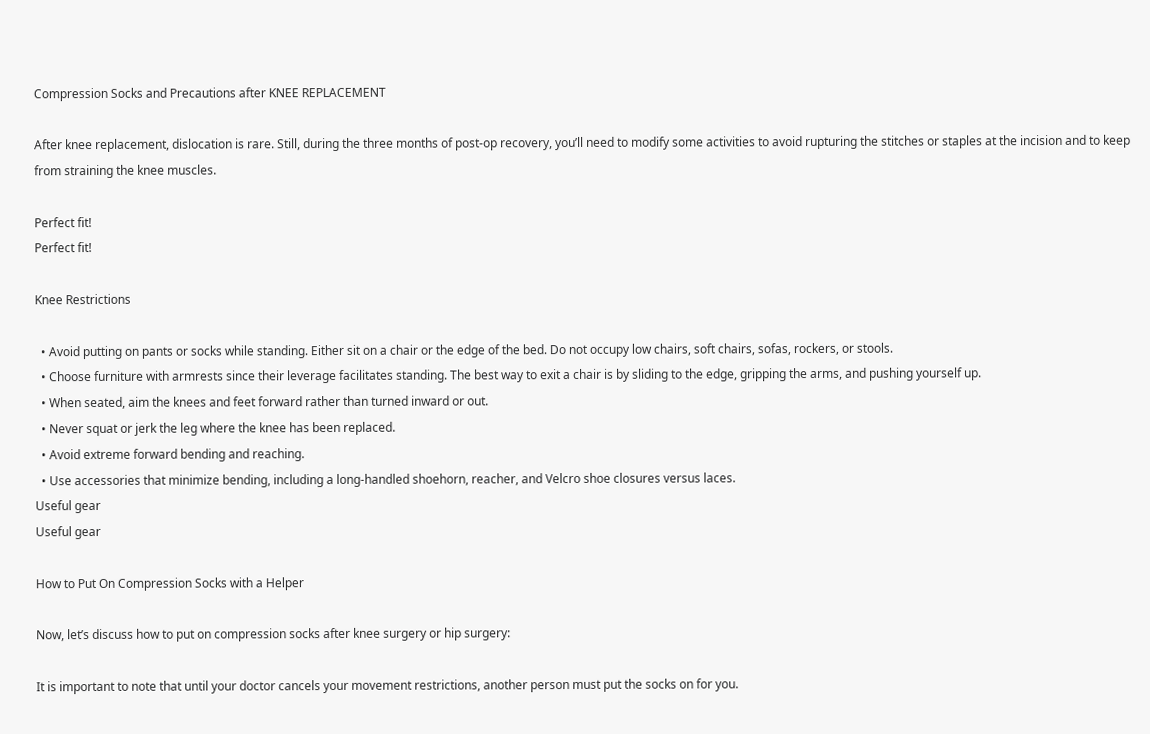Compression Socks and Precautions after KNEE REPLACEMENT

After knee replacement, dislocation is rare. Still, during the three months of post-op recovery, you’ll need to modify some activities to avoid rupturing the stitches or staples at the incision and to keep from straining the knee muscles.

Perfect fit!
Perfect fit!

Knee Restrictions

  • Avoid putting on pants or socks while standing. Either sit on a chair or the edge of the bed. Do not occupy low chairs, soft chairs, sofas, rockers, or stools.
  • Choose furniture with armrests since their leverage facilitates standing. The best way to exit a chair is by sliding to the edge, gripping the arms, and pushing yourself up.
  • When seated, aim the knees and feet forward rather than turned inward or out.
  • Never squat or jerk the leg where the knee has been replaced.
  • Avoid extreme forward bending and reaching.
  • Use accessories that minimize bending, including a long-handled shoehorn, reacher, and Velcro shoe closures versus laces.
Useful gear
Useful gear

How to Put On Compression Socks with a Helper

Now, let’s discuss how to put on compression socks after knee surgery or hip surgery:

It is important to note that until your doctor cancels your movement restrictions, another person must put the socks on for you.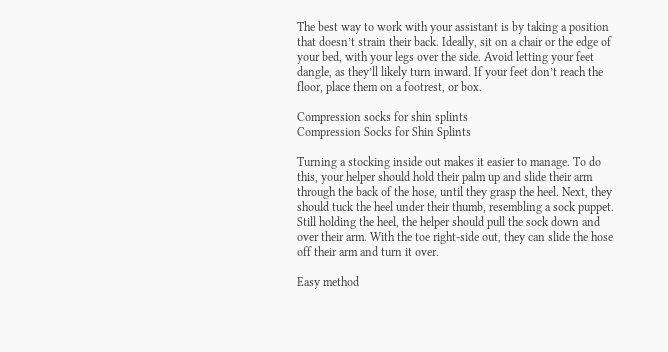The best way to work with your assistant is by taking a position that doesn’t strain their back. Ideally, sit on a chair or the edge of your bed, with your legs over the side. Avoid letting your feet dangle, as they’ll likely turn inward. If your feet don’t reach the floor, place them on a footrest, or box.

Compression socks for shin splints
Compression Socks for Shin Splints

Turning a stocking inside out makes it easier to manage. To do this, your helper should hold their palm up and slide their arm through the back of the hose, until they grasp the heel. Next, they should tuck the heel under their thumb, resembling a sock puppet. Still holding the heel, the helper should pull the sock down and over their arm. With the toe right-side out, they can slide the hose off their arm and turn it over.

Easy method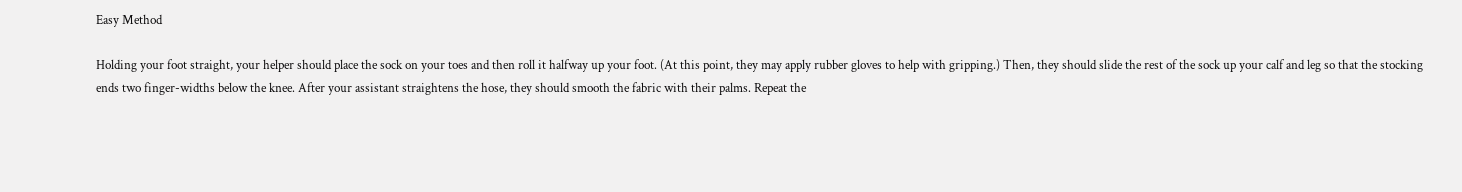Easy Method

Holding your foot straight, your helper should place the sock on your toes and then roll it halfway up your foot. (At this point, they may apply rubber gloves to help with gripping.) Then, they should slide the rest of the sock up your calf and leg so that the stocking ends two finger-widths below the knee. After your assistant straightens the hose, they should smooth the fabric with their palms. Repeat the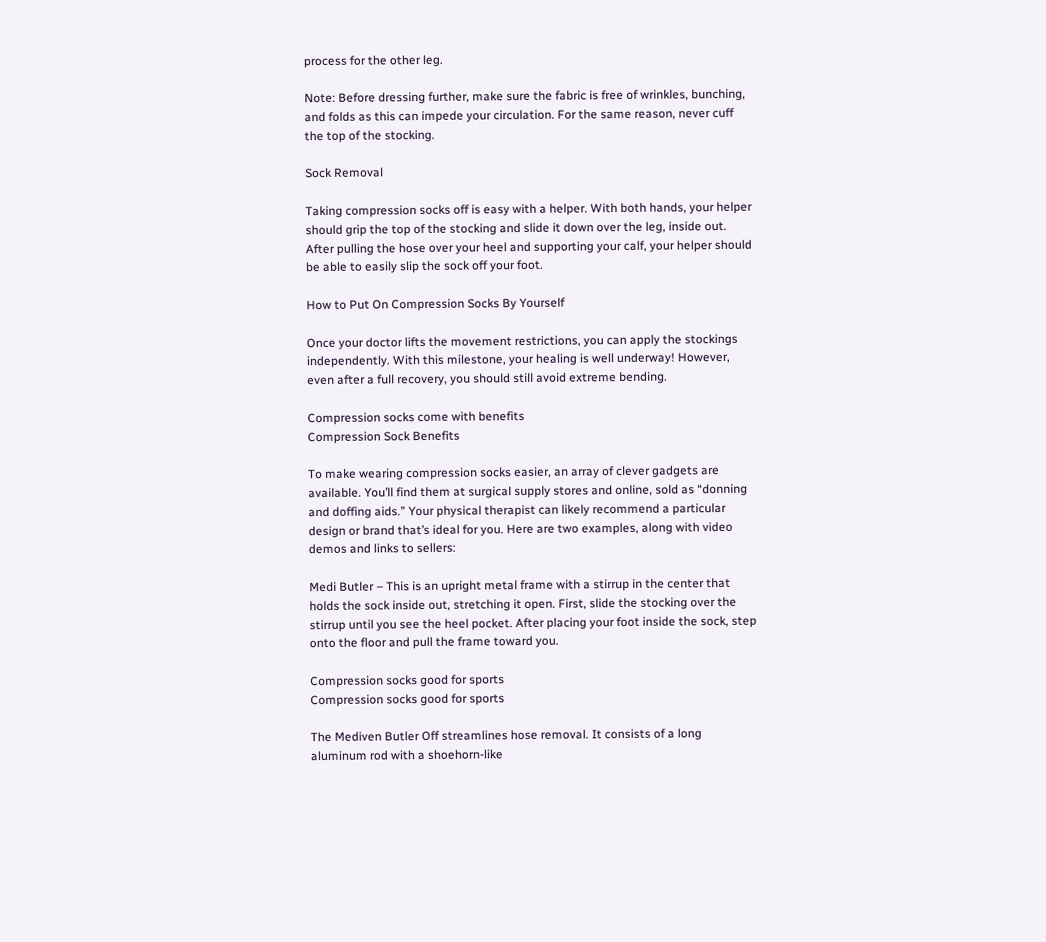process for the other leg.

Note: Before dressing further, make sure the fabric is free of wrinkles, bunching, and folds as this can impede your circulation. For the same reason, never cuff the top of the stocking.

Sock Removal

Taking compression socks off is easy with a helper. With both hands, your helper should grip the top of the stocking and slide it down over the leg, inside out. After pulling the hose over your heel and supporting your calf, your helper should be able to easily slip the sock off your foot.

How to Put On Compression Socks By Yourself

Once your doctor lifts the movement restrictions, you can apply the stockings independently. With this milestone, your healing is well underway! However, even after a full recovery, you should still avoid extreme bending.

Compression socks come with benefits
Compression Sock Benefits

To make wearing compression socks easier, an array of clever gadgets are available. You’ll find them at surgical supply stores and online, sold as “donning and doffing aids.” Your physical therapist can likely recommend a particular design or brand that’s ideal for you. Here are two examples, along with video demos and links to sellers:

Medi Butler – This is an upright metal frame with a stirrup in the center that holds the sock inside out, stretching it open. First, slide the stocking over the stirrup until you see the heel pocket. After placing your foot inside the sock, step onto the floor and pull the frame toward you.

Compression socks good for sports
Compression socks good for sports

The Mediven Butler Off streamlines hose removal. It consists of a long aluminum rod with a shoehorn-like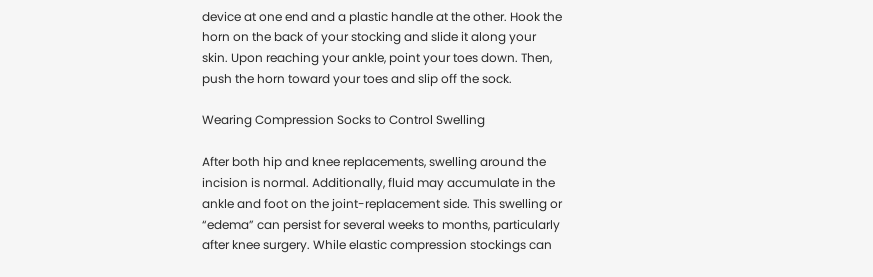device at one end and a plastic handle at the other. Hook the horn on the back of your stocking and slide it along your skin. Upon reaching your ankle, point your toes down. Then, push the horn toward your toes and slip off the sock.

Wearing Compression Socks to Control Swelling

After both hip and knee replacements, swelling around the incision is normal. Additionally, fluid may accumulate in the ankle and foot on the joint-replacement side. This swelling or “edema” can persist for several weeks to months, particularly after knee surgery. While elastic compression stockings can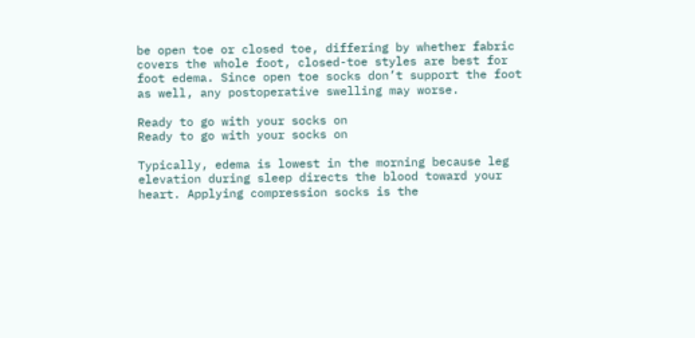be open toe or closed toe, differing by whether fabric covers the whole foot, closed-toe styles are best for foot edema. Since open toe socks don’t support the foot as well, any postoperative swelling may worse.

Ready to go with your socks on
Ready to go with your socks on

Typically, edema is lowest in the morning because leg elevation during sleep directs the blood toward your heart. Applying compression socks is the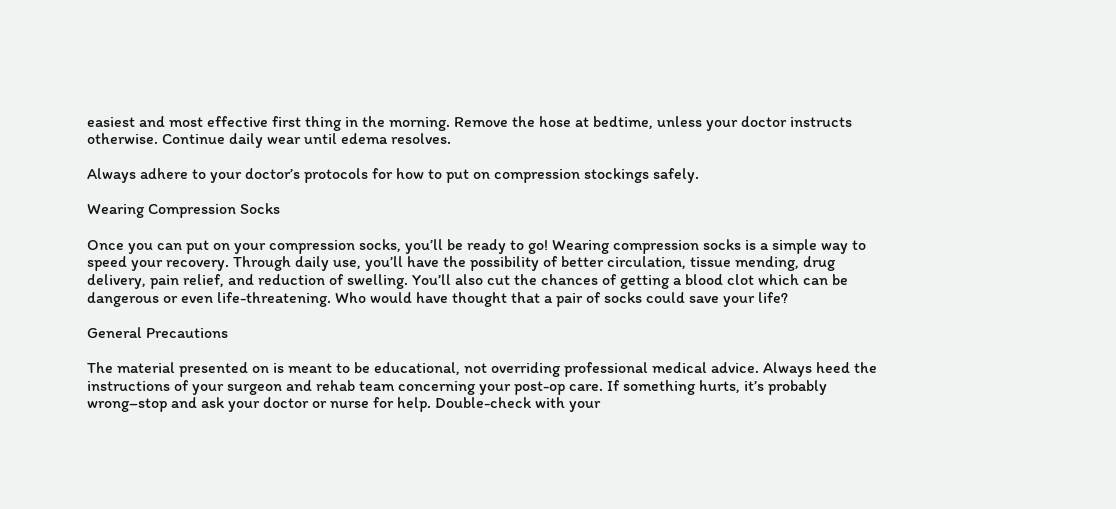easiest and most effective first thing in the morning. Remove the hose at bedtime, unless your doctor instructs otherwise. Continue daily wear until edema resolves.

Always adhere to your doctor’s protocols for how to put on compression stockings safely.

Wearing Compression Socks

Once you can put on your compression socks, you’ll be ready to go! Wearing compression socks is a simple way to speed your recovery. Through daily use, you’ll have the possibility of better circulation, tissue mending, drug delivery, pain relief, and reduction of swelling. You’ll also cut the chances of getting a blood clot which can be dangerous or even life-threatening. Who would have thought that a pair of socks could save your life?

General Precautions

The material presented on is meant to be educational, not overriding professional medical advice. Always heed the instructions of your surgeon and rehab team concerning your post-op care. If something hurts, it’s probably wrong–stop and ask your doctor or nurse for help. Double-check with your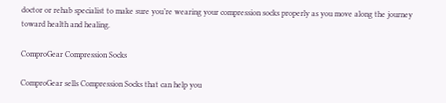doctor or rehab specialist to make sure you’re wearing your compression socks properly as you move along the journey toward health and healing.

ComproGear Compression Socks

ComproGear sells Compression Socks that can help you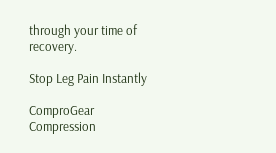through your time of recovery.

Stop Leg Pain Instantly

ComproGear Compression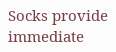Socks provide immediate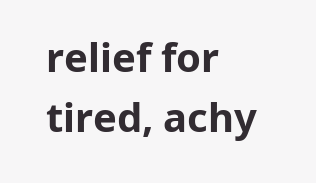relief for tired, achy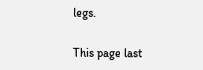legs.

This page last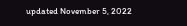updated November 5, 2022